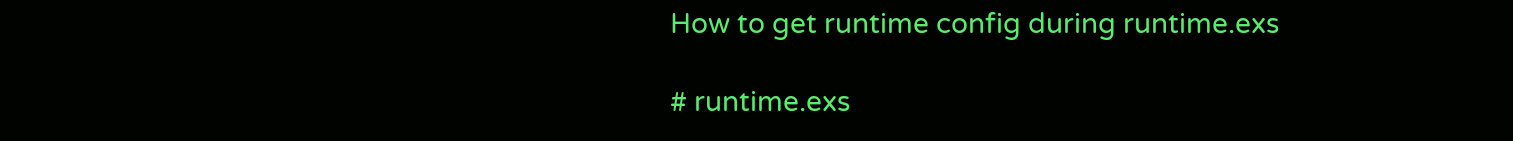How to get runtime config during runtime.exs

# runtime.exs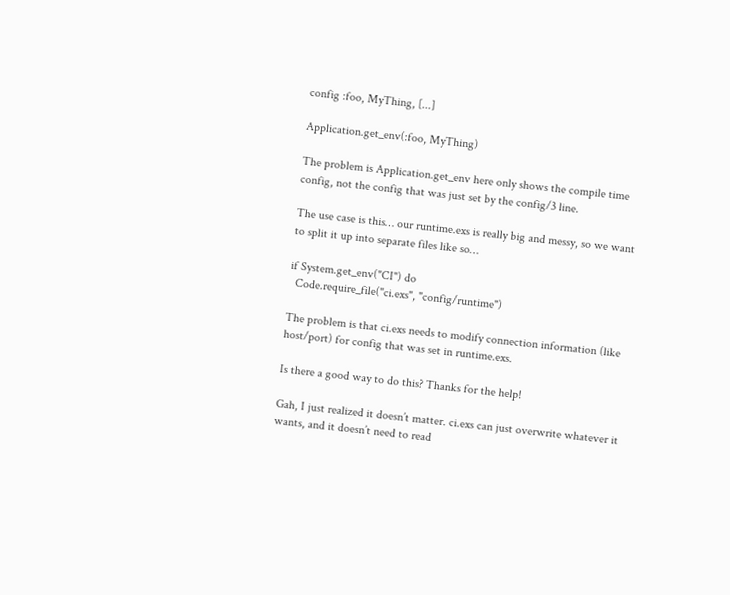config :foo, MyThing, [...]

Application.get_env(:foo, MyThing)

The problem is Application.get_env here only shows the compile time config, not the config that was just set by the config/3 line.

The use case is this… our runtime.exs is really big and messy, so we want to split it up into separate files like so…

if System.get_env("CI") do
  Code.require_file("ci.exs", "config/runtime")

The problem is that ci.exs needs to modify connection information (like host/port) for config that was set in runtime.exs.

Is there a good way to do this? Thanks for the help!

Gah, I just realized it doesn’t matter. ci.exs can just overwrite whatever it wants, and it doesn’t need to read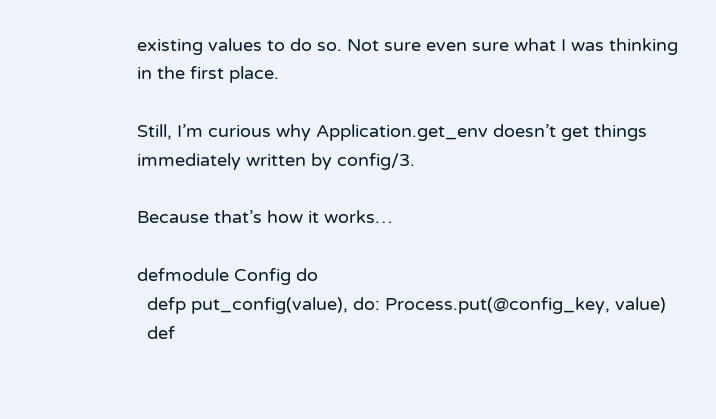existing values to do so. Not sure even sure what I was thinking in the first place.

Still, I’m curious why Application.get_env doesn’t get things immediately written by config/3.

Because that’s how it works…

defmodule Config do
  defp put_config(value), do: Process.put(@config_key, value)
  def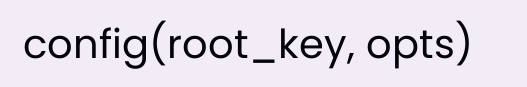config(root_key, opts)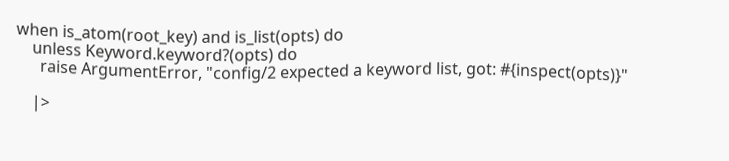when is_atom(root_key) and is_list(opts) do
    unless Keyword.keyword?(opts) do
      raise ArgumentError, "config/2 expected a keyword list, got: #{inspect(opts)}"

    |>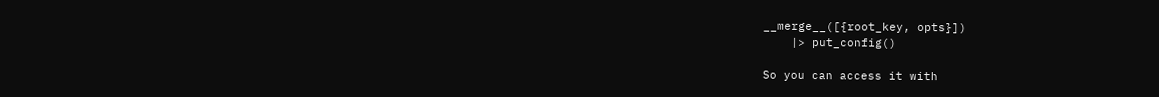__merge__([{root_key, opts}])
    |> put_config()

So you can access it with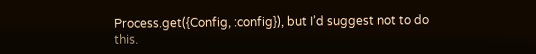Process.get({Config, :config}), but I’d suggest not to do this.